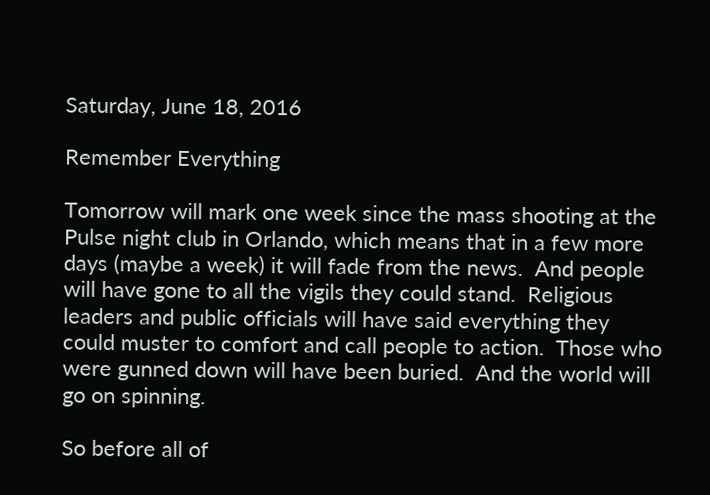Saturday, June 18, 2016

Remember Everything

Tomorrow will mark one week since the mass shooting at the Pulse night club in Orlando, which means that in a few more days (maybe a week) it will fade from the news.  And people will have gone to all the vigils they could stand.  Religious leaders and public officials will have said everything they could muster to comfort and call people to action.  Those who were gunned down will have been buried.  And the world will go on spinning.

So before all of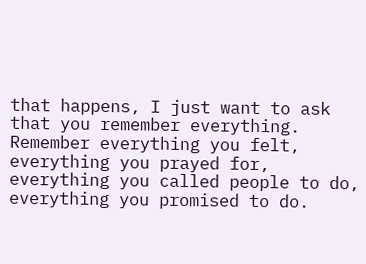that happens, I just want to ask that you remember everything.  Remember everything you felt, everything you prayed for, everything you called people to do, everything you promised to do.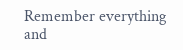Remember everything and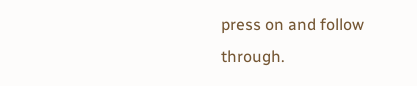press on and follow through.